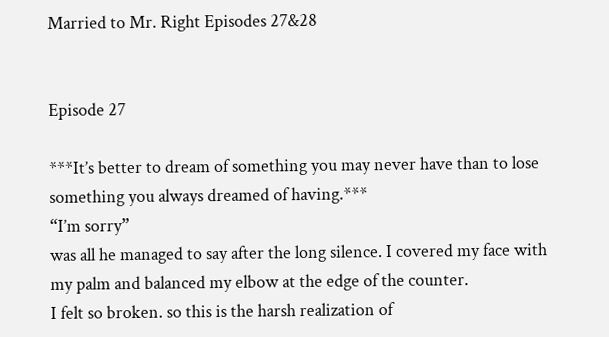Married to Mr. Right Episodes 27&28


Episode 27

***It’s better to dream of something you may never have than to lose something you always dreamed of having.***
“I’m sorry”
was all he managed to say after the long silence. I covered my face with my palm and balanced my elbow at the edge of the counter.
I felt so broken. so this is the harsh realization of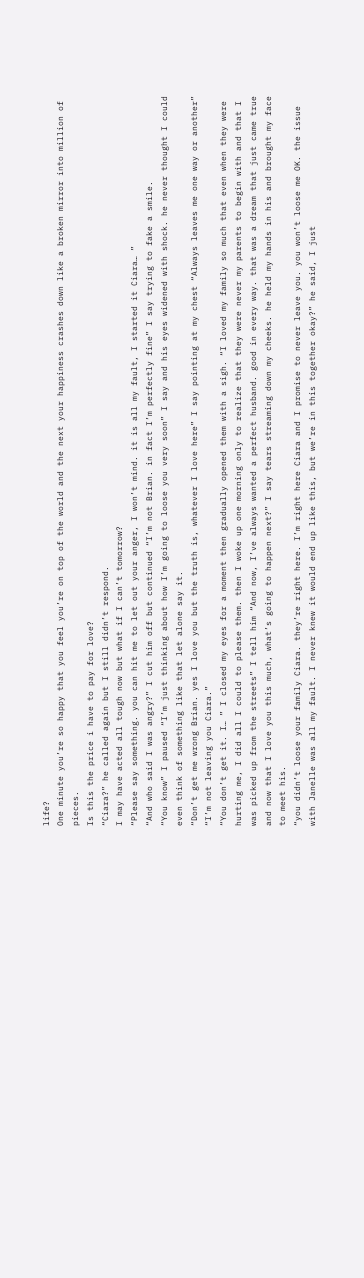life?
One minute you’re so happy that you feel you’re on top of the world and the next your happiness crashes down like a broken mirror into million of pieces.
Is this the price i have to pay for love?
“Ciara?” he called again but I still didn’t respond.
I may have acted all tough now but what if I can’t tomorrow?
“Please say something. you can hit me to let out your anger, I won’t mind. it is all my fault, I started it Ciara… ”
“And who said I was angry?” I cut him off but continued “I’m not Brian. in fact I’m perfectly fine” I say trying to fake a smile.
“You know” I paused “I’m just thinking about how I’m going to loose you very soon” I say and his eyes widened with shock. he never thought I could even think of something like that let alone say it.
“Don’t get me wrong Brian. yes I love you but the truth is, whatever I love here” I say pointing at my chest “Always leaves me one way or another”
“I’m not leaving you Ciara.”
“You don’t get it. I… ” I closed my eyes for a moment then gradually opened them with a sigh. “I loved my family so much that even when they were hurting me, I did all I could to please them. then I woke up one morning only to realize that they were never my parents to begin with and that I was picked up from the streets” I tell him “And now, I’ve always wanted a perfect husband. good in every way. that was a dream that just came true and now that I love you this much, what’s going to happen next?” I say tears streaming down my cheeks. he held my hands in his and brought my face to meet his.
“you didn’t loose your family Ciara. they’re right here. I’m right here Ciara and I promise to never leave you. you won’t loose me OK. the issue with Janelle was all my fault. I never knew it would end up like this, but we’re in this together okay?” he said, I just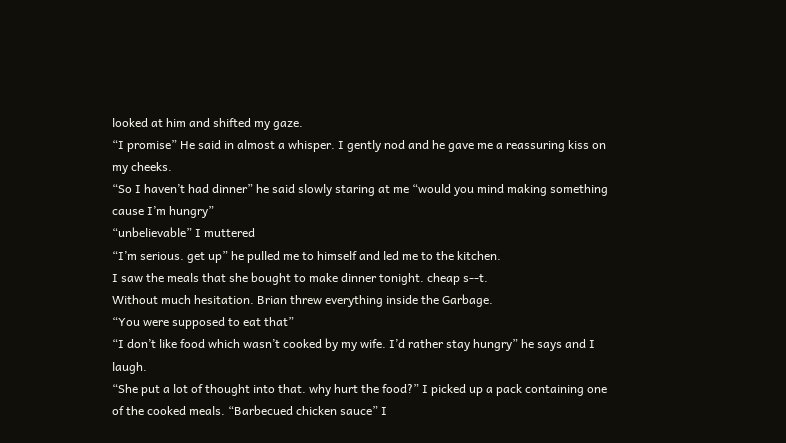looked at him and shifted my gaze.
“I promise” He said in almost a whisper. I gently nod and he gave me a reassuring kiss on my cheeks.
“So I haven’t had dinner” he said slowly staring at me “would you mind making something cause I’m hungry”
“unbelievable” I muttered
“I’m serious. get up” he pulled me to himself and led me to the kitchen.
I saw the meals that she bought to make dinner tonight. cheap s--t.
Without much hesitation. Brian threw everything inside the Garbage.
“You were supposed to eat that”
“I don’t like food which wasn’t cooked by my wife. I’d rather stay hungry” he says and I laugh.
“She put a lot of thought into that. why hurt the food?” I picked up a pack containing one of the cooked meals. “Barbecued chicken sauce” I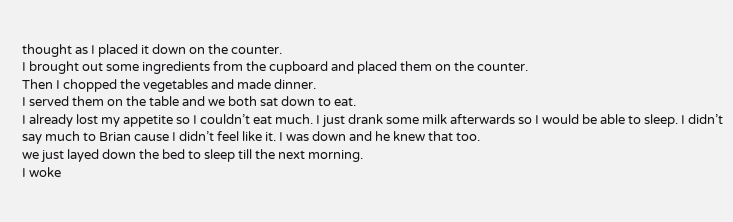thought as I placed it down on the counter.
I brought out some ingredients from the cupboard and placed them on the counter.
Then I chopped the vegetables and made dinner.
I served them on the table and we both sat down to eat.
I already lost my appetite so I couldn’t eat much. I just drank some milk afterwards so I would be able to sleep. I didn’t say much to Brian cause I didn’t feel like it. I was down and he knew that too.
we just layed down the bed to sleep till the next morning.
I woke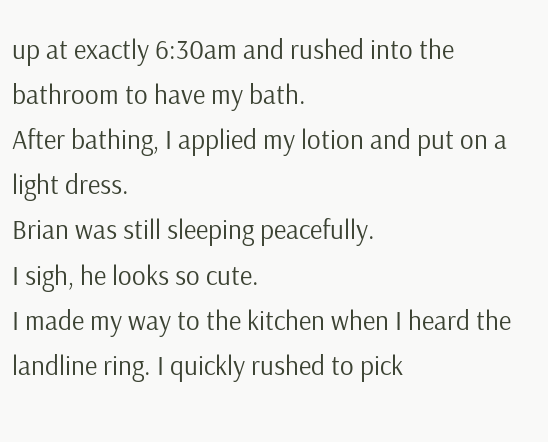up at exactly 6:30am and rushed into the bathroom to have my bath.
After bathing, I applied my lotion and put on a light dress.
Brian was still sleeping peacefully.
I sigh, he looks so cute.
I made my way to the kitchen when I heard the landline ring. I quickly rushed to pick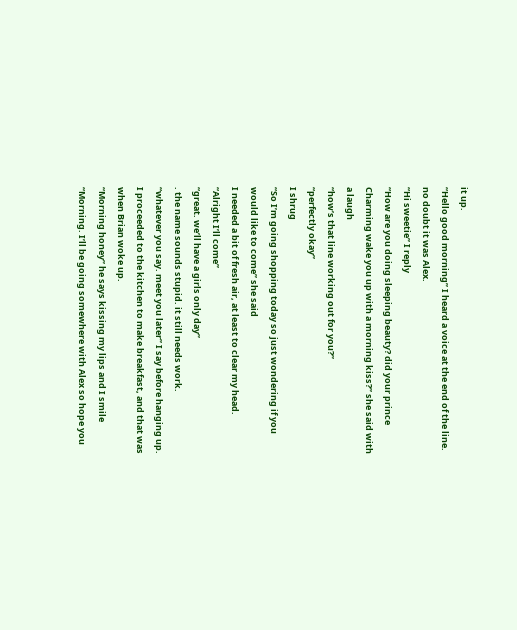it up.
“Hello good morning” I heard a voice at the end of the line. no doubt it was Alex.
“Hi sweetie” I reply
“How are you doing sleeping beauty? did your prince Charming wake you up with a morning kiss?” she said with a laugh
“how’s that line working out for you?”
“perfectly okay”
I shrug
“So I’m going shopping today so just wondering if you would like to come” she said
I needed a bit of fresh air, at least to clear my head.
“Alright I’ll come”
“great. we’ll have a girls only day”
. the name sounds stupid. it still needs work.
“whatever you say. meet you later” I say before hanging up.
I proceeded to the kitchen to make breakfast, and that was when Brian woke up.
“Morning honey” he says kissing my lips and I smile
“Morning. I’ll be going somewhere with Alex so hope you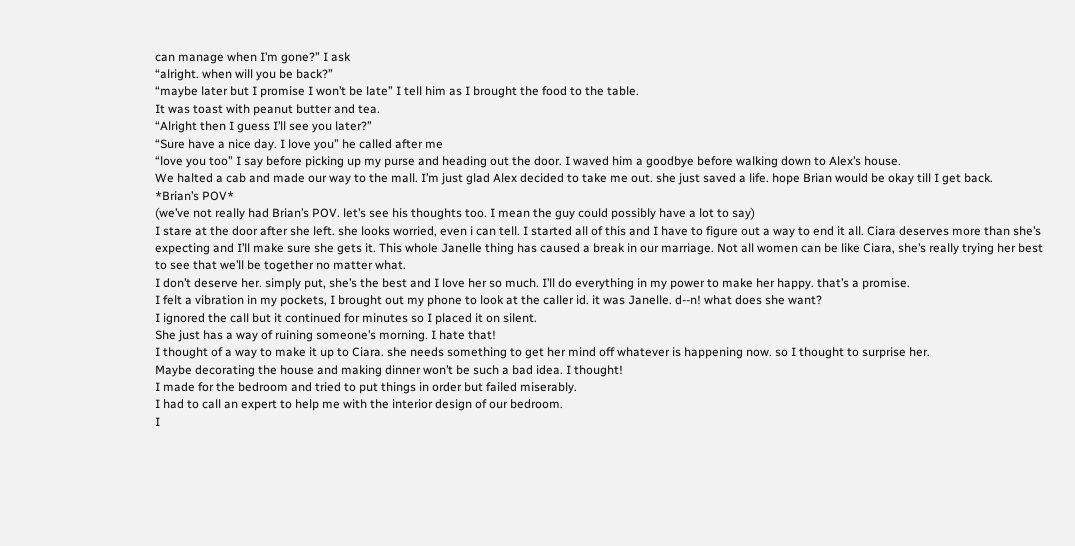can manage when I’m gone?” I ask
“alright. when will you be back?”
“maybe later but I promise I won’t be late” I tell him as I brought the food to the table.
It was toast with peanut butter and tea.
“Alright then I guess I’ll see you later?”
“Sure have a nice day. I love you” he called after me
“love you too” I say before picking up my purse and heading out the door. I waved him a goodbye before walking down to Alex’s house.
We halted a cab and made our way to the mall. I’m just glad Alex decided to take me out. she just saved a life. hope Brian would be okay till I get back.
*Brian’s POV*
(we’ve not really had Brian’s POV. let’s see his thoughts too. I mean the guy could possibly have a lot to say)
I stare at the door after she left. she looks worried, even i can tell. I started all of this and I have to figure out a way to end it all. Ciara deserves more than she’s expecting and I’ll make sure she gets it. This whole Janelle thing has caused a break in our marriage. Not all women can be like Ciara, she’s really trying her best to see that we’ll be together no matter what.
I don’t deserve her. simply put, she’s the best and I love her so much. I’ll do everything in my power to make her happy. that’s a promise.
I felt a vibration in my pockets, I brought out my phone to look at the caller id. it was Janelle. d--n! what does she want?
I ignored the call but it continued for minutes so I placed it on silent.
She just has a way of ruining someone’s morning. I hate that!
I thought of a way to make it up to Ciara. she needs something to get her mind off whatever is happening now. so I thought to surprise her.
Maybe decorating the house and making dinner won’t be such a bad idea. I thought!
I made for the bedroom and tried to put things in order but failed miserably.
I had to call an expert to help me with the interior design of our bedroom.
I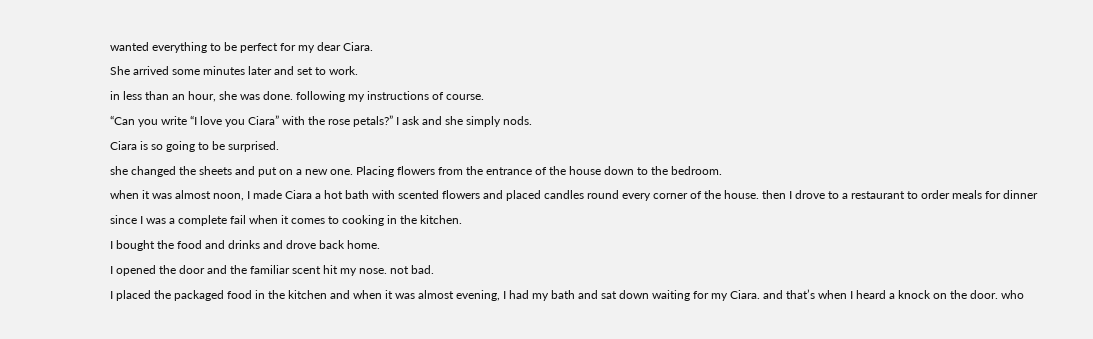wanted everything to be perfect for my dear Ciara.
She arrived some minutes later and set to work.
in less than an hour, she was done. following my instructions of course.
“Can you write “I love you Ciara” with the rose petals?” I ask and she simply nods.
Ciara is so going to be surprised.
she changed the sheets and put on a new one. Placing flowers from the entrance of the house down to the bedroom.
when it was almost noon, I made Ciara a hot bath with scented flowers and placed candles round every corner of the house. then I drove to a restaurant to order meals for dinner since I was a complete fail when it comes to cooking in the kitchen.
I bought the food and drinks and drove back home.
I opened the door and the familiar scent hit my nose. not bad.
I placed the packaged food in the kitchen and when it was almost evening, I had my bath and sat down waiting for my Ciara. and that’s when I heard a knock on the door. who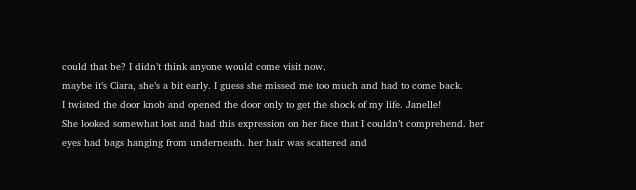could that be? I didn’t think anyone would come visit now.
maybe it’s Ciara, she’s a bit early. I guess she missed me too much and had to come back.
I twisted the door knob and opened the door only to get the shock of my life. Janelle!
She looked somewhat lost and had this expression on her face that I couldn’t comprehend. her eyes had bags hanging from underneath. her hair was scattered and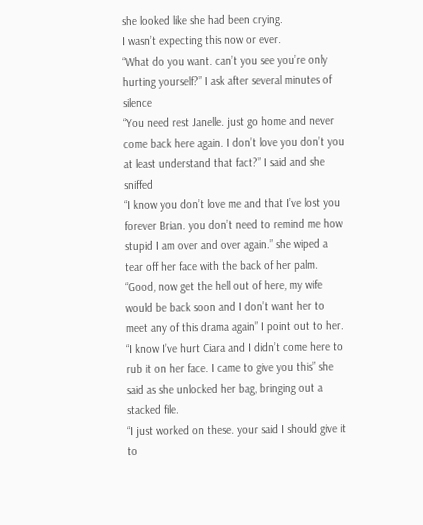she looked like she had been crying.
I wasn’t expecting this now or ever.
“What do you want. can’t you see you’re only hurting yourself?” I ask after several minutes of silence
“You need rest Janelle. just go home and never come back here again. I don’t love you don’t you at least understand that fact?” I said and she sniffed
“I know you don’t love me and that I’ve lost you forever Brian. you don’t need to remind me how stupid I am over and over again.” she wiped a tear off her face with the back of her palm.
“Good, now get the hell out of here, my wife would be back soon and I don’t want her to meet any of this drama again” I point out to her.
“I know I’ve hurt Ciara and I didn’t come here to rub it on her face. I came to give you this” she said as she unlocked her bag, bringing out a stacked file.
“I just worked on these. your said I should give it to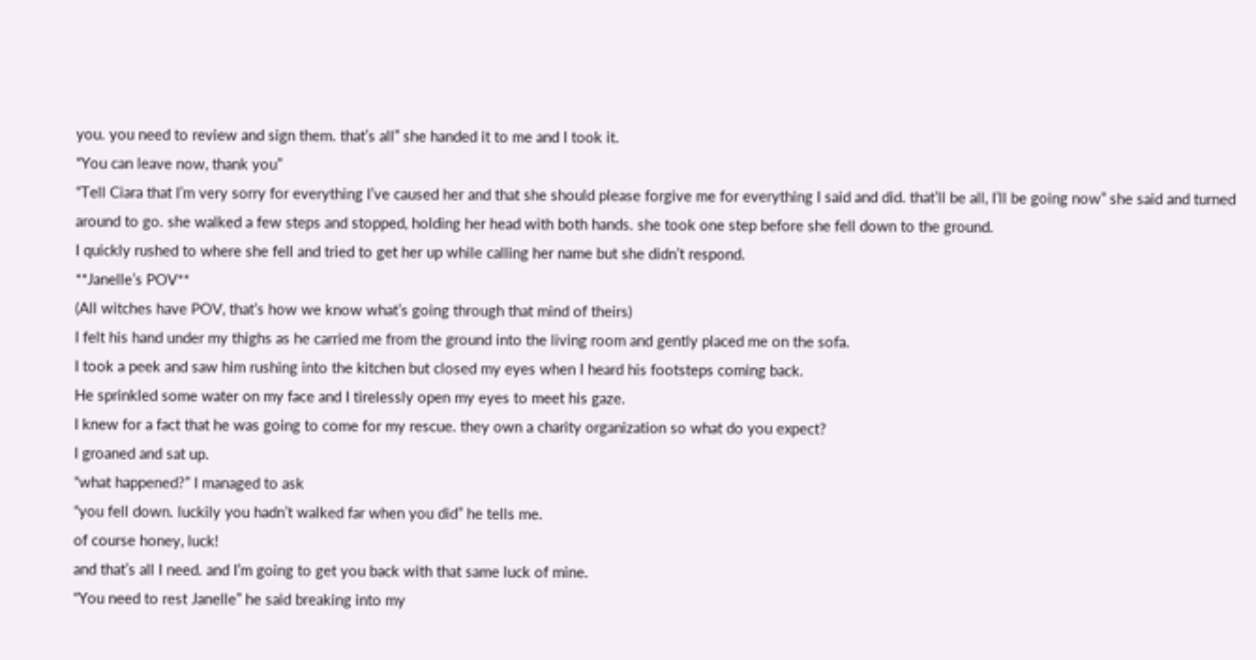you. you need to review and sign them. that’s all” she handed it to me and I took it.
“You can leave now, thank you”
“Tell Ciara that I’m very sorry for everything I’ve caused her and that she should please forgive me for everything I said and did. that’ll be all, I’ll be going now” she said and turned around to go. she walked a few steps and stopped, holding her head with both hands. she took one step before she fell down to the ground.
I quickly rushed to where she fell and tried to get her up while calling her name but she didn’t respond.
**Janelle’s POV**
(All witches have POV, that’s how we know what’s going through that mind of theirs)
I felt his hand under my thighs as he carried me from the ground into the living room and gently placed me on the sofa.
I took a peek and saw him rushing into the kitchen but closed my eyes when I heard his footsteps coming back.
He sprinkled some water on my face and I tirelessly open my eyes to meet his gaze.
I knew for a fact that he was going to come for my rescue. they own a charity organization so what do you expect?
I groaned and sat up.
“what happened?” I managed to ask
“you fell down. luckily you hadn’t walked far when you did” he tells me.
of course honey, luck!
and that’s all I need. and I’m going to get you back with that same luck of mine.
“You need to rest Janelle” he said breaking into my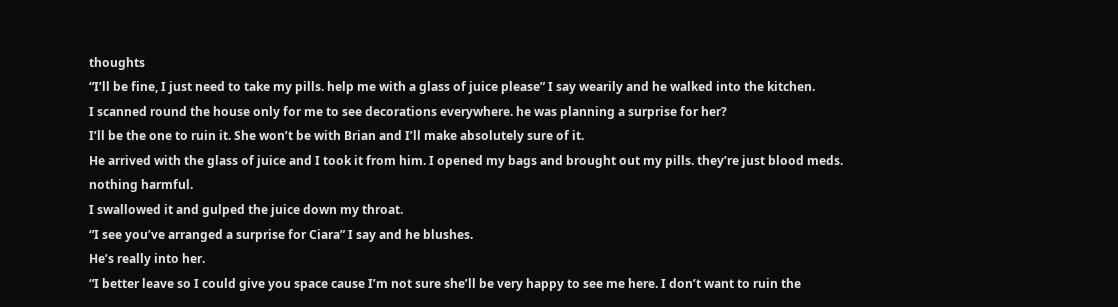thoughts
“I’ll be fine, I just need to take my pills. help me with a glass of juice please” I say wearily and he walked into the kitchen.
I scanned round the house only for me to see decorations everywhere. he was planning a surprise for her?
I’ll be the one to ruin it. She won’t be with Brian and I’ll make absolutely sure of it.
He arrived with the glass of juice and I took it from him. I opened my bags and brought out my pills. they’re just blood meds. nothing harmful.
I swallowed it and gulped the juice down my throat.
“I see you’ve arranged a surprise for Ciara” I say and he blushes.
He’s really into her.
“I better leave so I could give you space cause I’m not sure she’ll be very happy to see me here. I don’t want to ruin the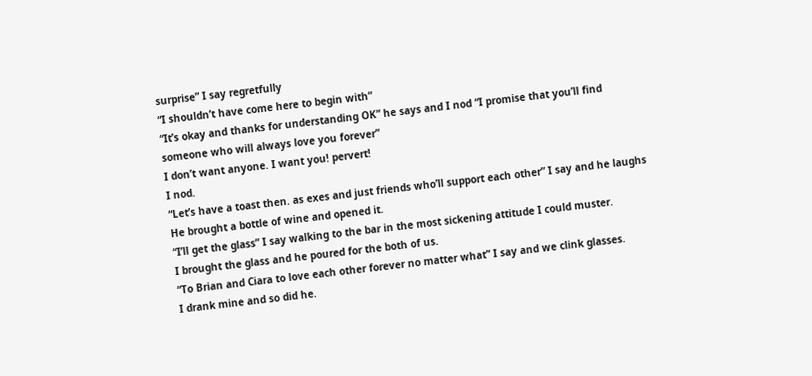surprise” I say regretfully
“I shouldn’t have come here to begin with”
“It’s okay and thanks for understanding OK” he says and I nod “I promise that you’ll find someone who will always love you forever”
I don’t want anyone. I want you! pervert!
I nod.
“Let’s have a toast then. as exes and just friends who’ll support each other” I say and he laughs
He brought a bottle of wine and opened it.
“I’ll get the glass” I say walking to the bar in the most sickening attitude I could muster.
I brought the glass and he poured for the both of us.
“To Brian and Ciara to love each other forever no matter what” I say and we clink glasses.
I drank mine and so did he.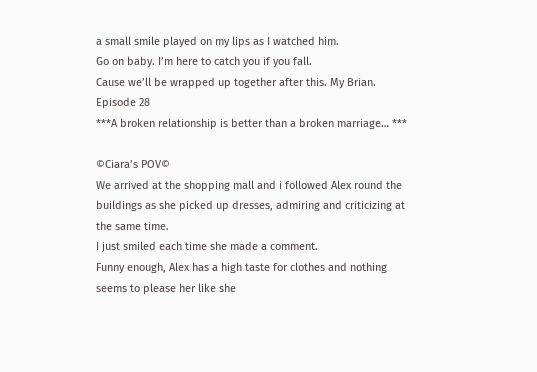a small smile played on my lips as I watched him.
Go on baby. I’m here to catch you if you fall.
Cause we’ll be wrapped up together after this. My Brian.
Episode 28
***A broken relationship is better than a broken marriage… ***

©Ciara’s POV©
We arrived at the shopping mall and i followed Alex round the buildings as she picked up dresses, admiring and criticizing at the same time.
I just smiled each time she made a comment.
Funny enough, Alex has a high taste for clothes and nothing seems to please her like she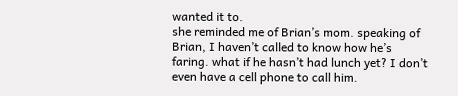wanted it to.
she reminded me of Brian’s mom. speaking of Brian, I haven’t called to know how he’s faring. what if he hasn’t had lunch yet? I don’t even have a cell phone to call him.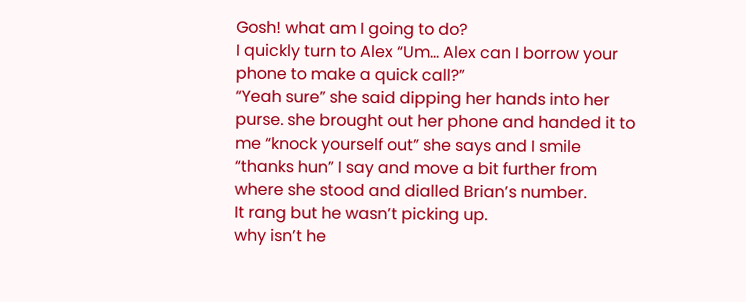Gosh! what am I going to do?
I quickly turn to Alex “Um… Alex can I borrow your phone to make a quick call?”
“Yeah sure” she said dipping her hands into her purse. she brought out her phone and handed it to me “knock yourself out” she says and I smile
“thanks hun” I say and move a bit further from where she stood and dialled Brian’s number.
It rang but he wasn’t picking up.
why isn’t he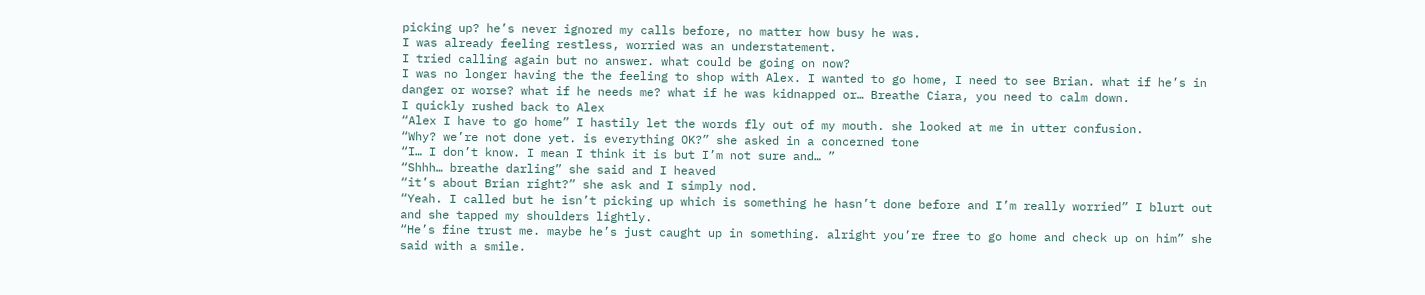picking up? he’s never ignored my calls before, no matter how busy he was.
I was already feeling restless, worried was an understatement.
I tried calling again but no answer. what could be going on now?
I was no longer having the the feeling to shop with Alex. I wanted to go home, I need to see Brian. what if he’s in danger or worse? what if he needs me? what if he was kidnapped or… Breathe Ciara, you need to calm down.
I quickly rushed back to Alex
“Alex I have to go home” I hastily let the words fly out of my mouth. she looked at me in utter confusion.
“Why? we’re not done yet. is everything OK?” she asked in a concerned tone
“I… I don’t know. I mean I think it is but I’m not sure and… ”
“Shhh… breathe darling” she said and I heaved
“it’s about Brian right?” she ask and I simply nod.
“Yeah. I called but he isn’t picking up which is something he hasn’t done before and I’m really worried” I blurt out and she tapped my shoulders lightly.
“He’s fine trust me. maybe he’s just caught up in something. alright you’re free to go home and check up on him” she said with a smile.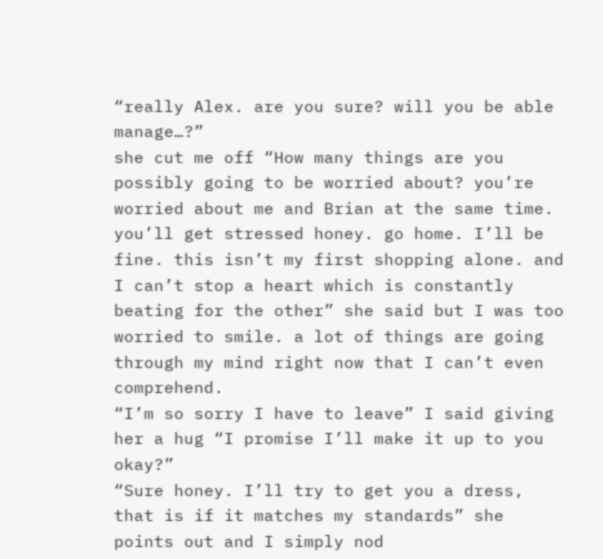“really Alex. are you sure? will you be able manage…?”
she cut me off “How many things are you possibly going to be worried about? you’re worried about me and Brian at the same time. you’ll get stressed honey. go home. I’ll be fine. this isn’t my first shopping alone. and I can’t stop a heart which is constantly beating for the other” she said but I was too worried to smile. a lot of things are going through my mind right now that I can’t even comprehend.
“I’m so sorry I have to leave” I said giving her a hug “I promise I’ll make it up to you okay?”
“Sure honey. I’ll try to get you a dress, that is if it matches my standards” she points out and I simply nod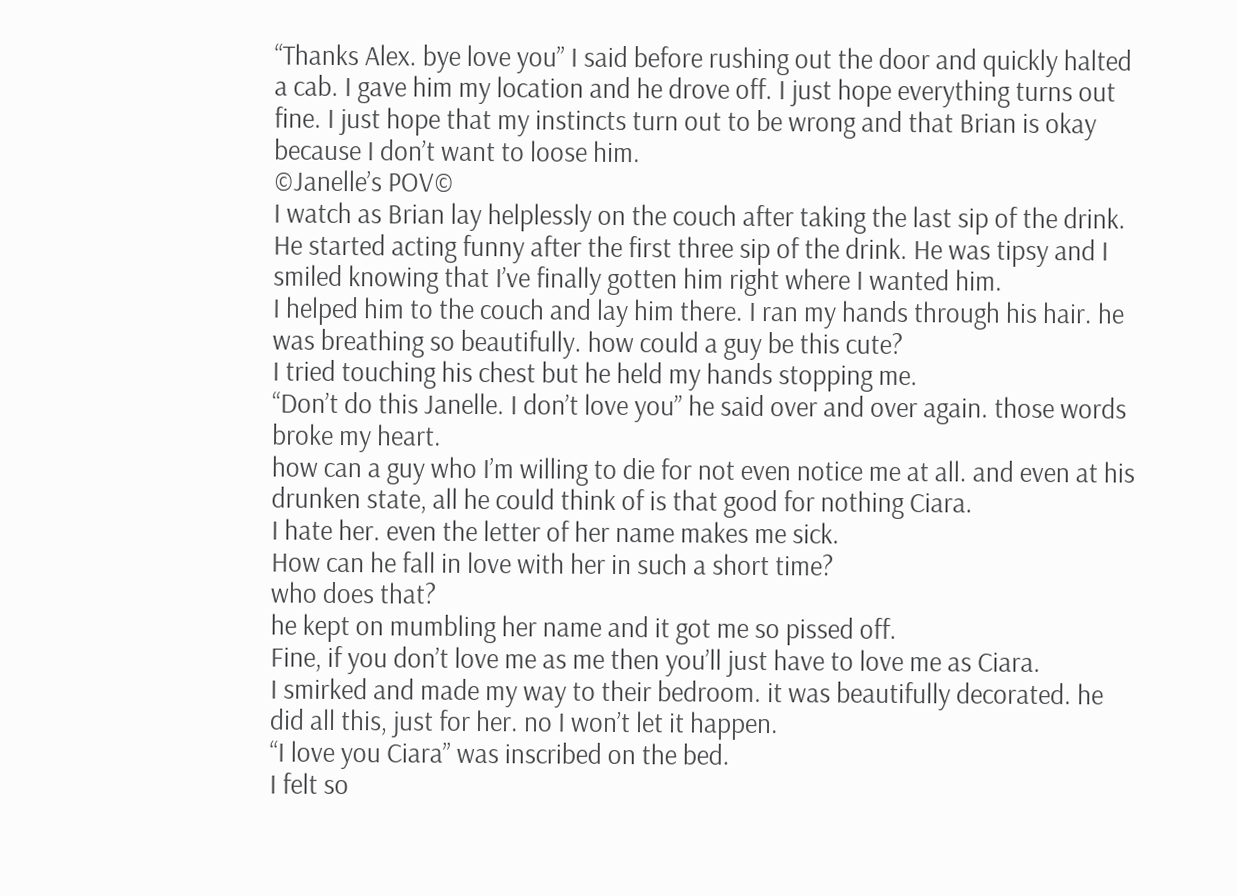“Thanks Alex. bye love you” I said before rushing out the door and quickly halted a cab. I gave him my location and he drove off. I just hope everything turns out fine. I just hope that my instincts turn out to be wrong and that Brian is okay because I don’t want to loose him.
©Janelle’s POV©
I watch as Brian lay helplessly on the couch after taking the last sip of the drink.
He started acting funny after the first three sip of the drink. He was tipsy and I smiled knowing that I’ve finally gotten him right where I wanted him.
I helped him to the couch and lay him there. I ran my hands through his hair. he was breathing so beautifully. how could a guy be this cute?
I tried touching his chest but he held my hands stopping me.
“Don’t do this Janelle. I don’t love you” he said over and over again. those words broke my heart.
how can a guy who I’m willing to die for not even notice me at all. and even at his drunken state, all he could think of is that good for nothing Ciara.
I hate her. even the letter of her name makes me sick.
How can he fall in love with her in such a short time?
who does that?
he kept on mumbling her name and it got me so pissed off.
Fine, if you don’t love me as me then you’ll just have to love me as Ciara.
I smirked and made my way to their bedroom. it was beautifully decorated. he did all this, just for her. no I won’t let it happen.
“I love you Ciara” was inscribed on the bed.
I felt so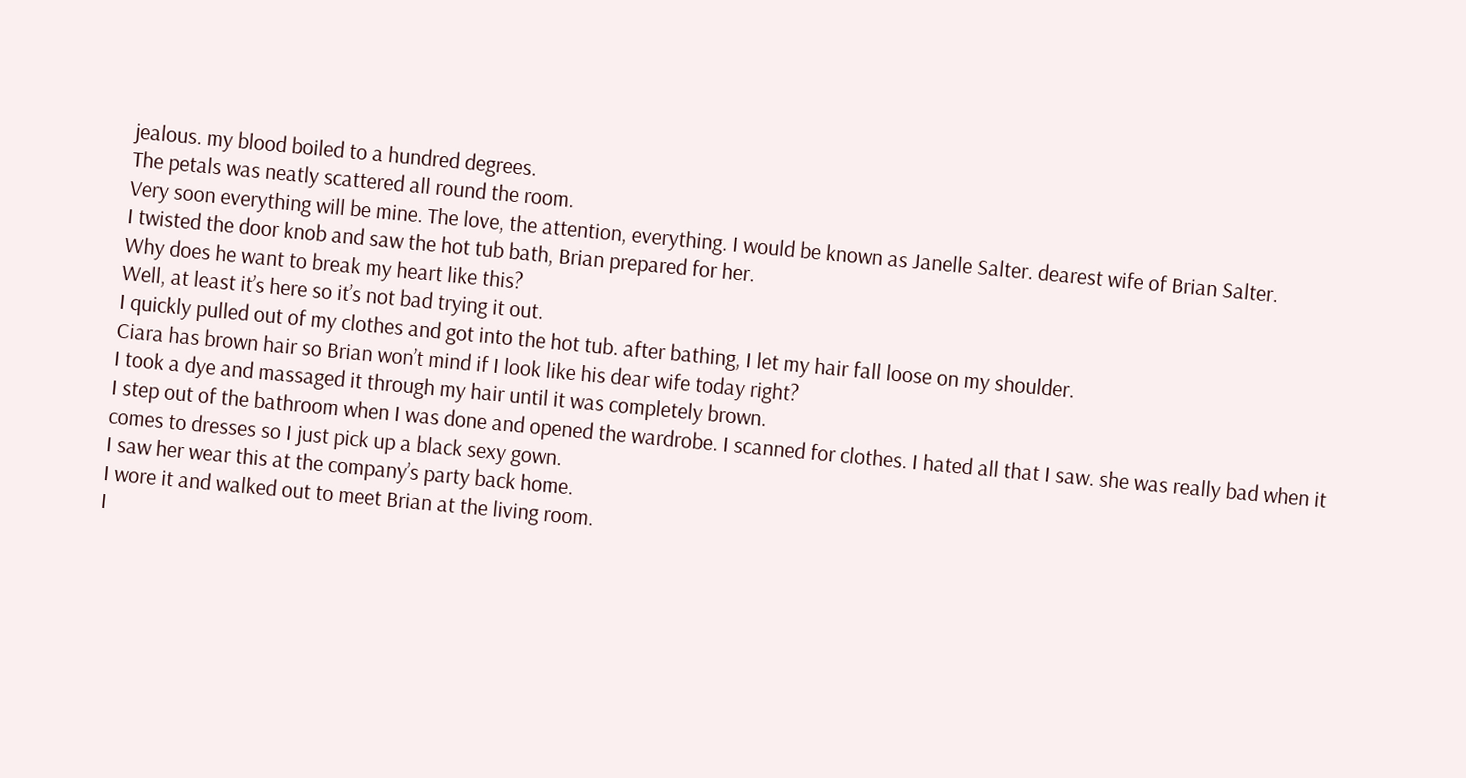jealous. my blood boiled to a hundred degrees.
The petals was neatly scattered all round the room.
Very soon everything will be mine. The love, the attention, everything. I would be known as Janelle Salter. dearest wife of Brian Salter.
I twisted the door knob and saw the hot tub bath, Brian prepared for her.
Why does he want to break my heart like this?
Well, at least it’s here so it’s not bad trying it out.
I quickly pulled out of my clothes and got into the hot tub. after bathing, I let my hair fall loose on my shoulder.
Ciara has brown hair so Brian won’t mind if I look like his dear wife today right?
I took a dye and massaged it through my hair until it was completely brown.
I step out of the bathroom when I was done and opened the wardrobe. I scanned for clothes. I hated all that I saw. she was really bad when it comes to dresses so I just pick up a black sexy gown.
I saw her wear this at the company’s party back home.
I wore it and walked out to meet Brian at the living room.
I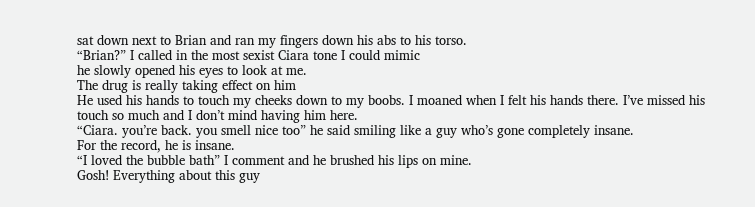sat down next to Brian and ran my fingers down his abs to his torso.
“Brian?” I called in the most sexist Ciara tone I could mimic
he slowly opened his eyes to look at me.
The drug is really taking effect on him
He used his hands to touch my cheeks down to my boobs. I moaned when I felt his hands there. I’ve missed his touch so much and I don’t mind having him here.
“Ciara. you’re back. you smell nice too” he said smiling like a guy who’s gone completely insane.
For the record, he is insane.
“I loved the bubble bath” I comment and he brushed his lips on mine.
Gosh! Everything about this guy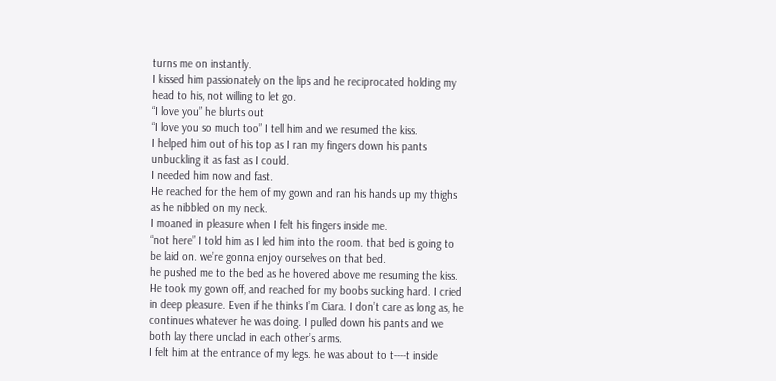turns me on instantly.
I kissed him passionately on the lips and he reciprocated holding my head to his, not willing to let go.
“I love you” he blurts out
“I love you so much too” I tell him and we resumed the kiss.
I helped him out of his top as I ran my fingers down his pants unbuckling it as fast as I could.
I needed him now and fast.
He reached for the hem of my gown and ran his hands up my thighs as he nibbled on my neck.
I moaned in pleasure when I felt his fingers inside me.
“not here” I told him as I led him into the room. that bed is going to be laid on. we’re gonna enjoy ourselves on that bed.
he pushed me to the bed as he hovered above me resuming the kiss.
He took my gown off, and reached for my boobs sucking hard. I cried in deep pleasure. Even if he thinks I’m Ciara. I don’t care as long as, he continues whatever he was doing. I pulled down his pants and we both lay there unclad in each other’s arms.
I felt him at the entrance of my legs. he was about to t----t inside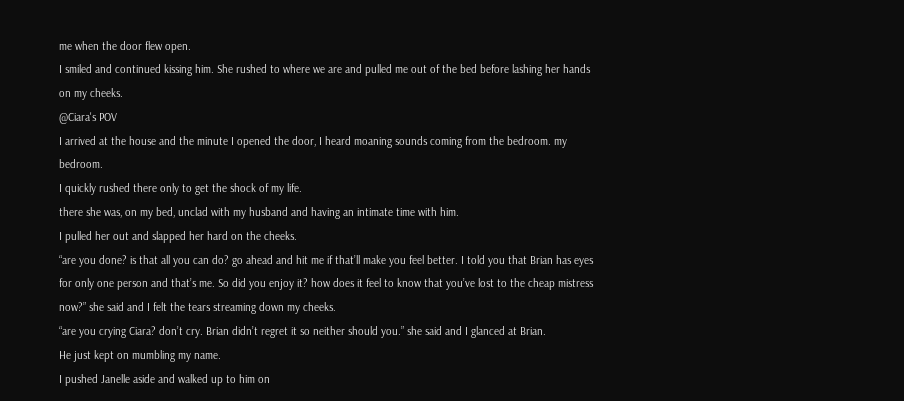me when the door flew open.
I smiled and continued kissing him. She rushed to where we are and pulled me out of the bed before lashing her hands on my cheeks.
@Ciara's POV
I arrived at the house and the minute I opened the door, I heard moaning sounds coming from the bedroom. my bedroom.
I quickly rushed there only to get the shock of my life.
there she was, on my bed, unclad with my husband and having an intimate time with him.
I pulled her out and slapped her hard on the cheeks.
“are you done? is that all you can do? go ahead and hit me if that’ll make you feel better. I told you that Brian has eyes for only one person and that’s me. So did you enjoy it? how does it feel to know that you’ve lost to the cheap mistress now?” she said and I felt the tears streaming down my cheeks.
“are you crying Ciara? don’t cry. Brian didn’t regret it so neither should you.” she said and I glanced at Brian.
He just kept on mumbling my name.
I pushed Janelle aside and walked up to him on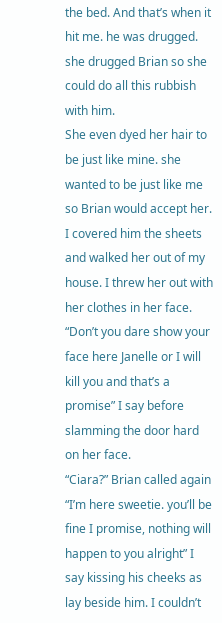the bed. And that’s when it hit me. he was drugged. she drugged Brian so she could do all this rubbish with him.
She even dyed her hair to be just like mine. she wanted to be just like me so Brian would accept her.
I covered him the sheets and walked her out of my house. I threw her out with her clothes in her face.
“Don’t you dare show your face here Janelle or I will kill you and that’s a promise” I say before slamming the door hard on her face.
“Ciara?” Brian called again
“I’m here sweetie. you’ll be fine I promise, nothing will happen to you alright” I say kissing his cheeks as lay beside him. I couldn’t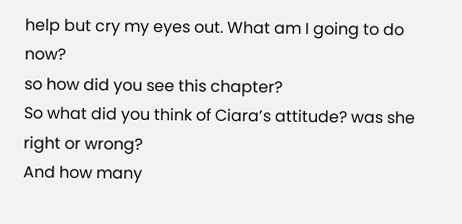help but cry my eyes out. What am I going to do now?
so how did you see this chapter?
So what did you think of Ciara’s attitude? was she right or wrong?
And how many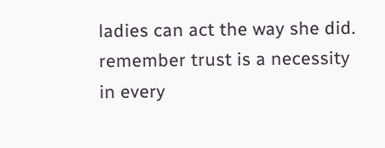ladies can act the way she did. remember trust is a necessity in every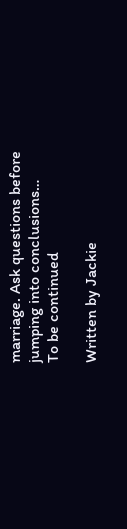marriage. Ask questions before jumping into conclusions…
To be continued

Written by Jackie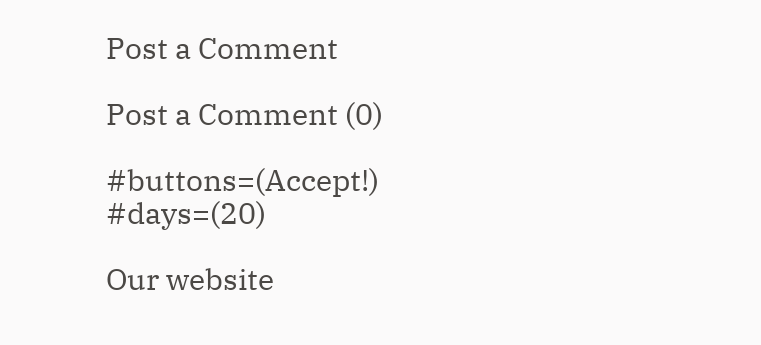Post a Comment

Post a Comment (0)

#buttons=(Accept!) #days=(20)

Our website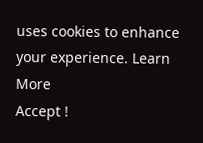uses cookies to enhance your experience. Learn More
Accept !